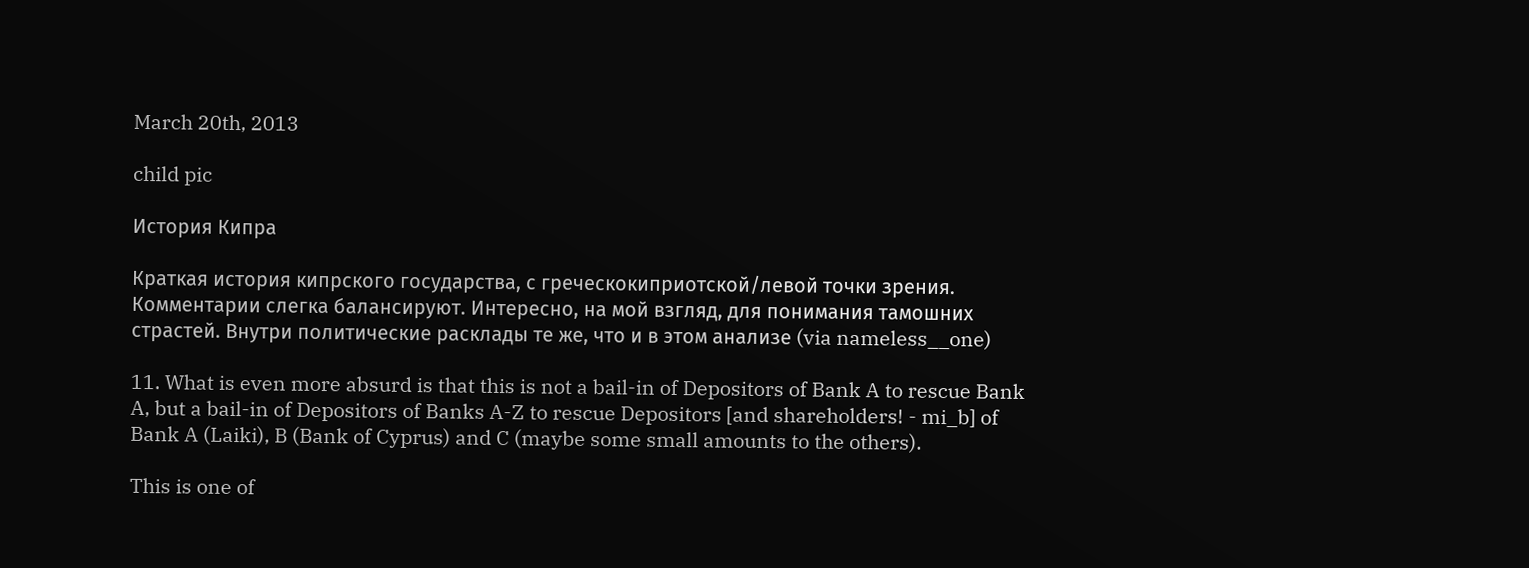March 20th, 2013

child pic

История Кипра

Краткая история кипрского государства, с греческокиприотской/левой точки зрения. Комментарии слегка балансируют. Интересно, на мой взгляд, для понимания тамошних страстей. Внутри политические расклады те же, что и в этом анализе (via nameless__one)

11. What is even more absurd is that this is not a bail-in of Depositors of Bank A to rescue Bank A, but a bail-in of Depositors of Banks A-Z to rescue Depositors [and shareholders! - mi_b] of Bank A (Laiki), B (Bank of Cyprus) and C (maybe some small amounts to the others).

This is one of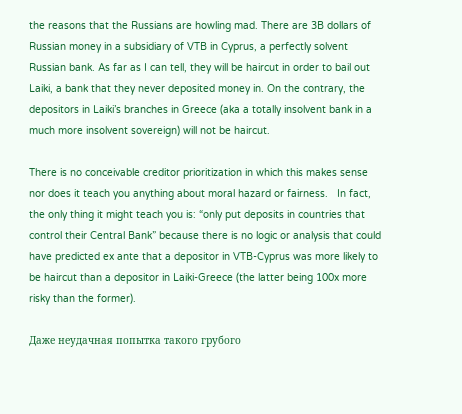the reasons that the Russians are howling mad. There are 3B dollars of Russian money in a subsidiary of VTB in Cyprus, a perfectly solvent Russian bank. As far as I can tell, they will be haircut in order to bail out Laiki, a bank that they never deposited money in. On the contrary, the depositors in Laiki’s branches in Greece (aka a totally insolvent bank in a much more insolvent sovereign) will not be haircut.

There is no conceivable creditor prioritization in which this makes sense nor does it teach you anything about moral hazard or fairness.   In fact, the only thing it might teach you is: “only put deposits in countries that control their Central Bank” because there is no logic or analysis that could have predicted ex ante that a depositor in VTB-Cyprus was more likely to be haircut than a depositor in Laiki-Greece (the latter being 100x more risky than the former).

Даже неудачная попытка такого грубого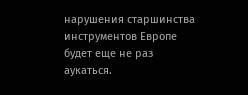нарушения старшинства инструментов Европе будет еще не раз аукаться.